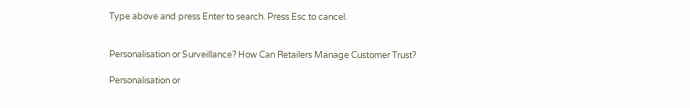Type above and press Enter to search. Press Esc to cancel.


Personalisation or Surveillance? How Can Retailers Manage Customer Trust?

Personalisation or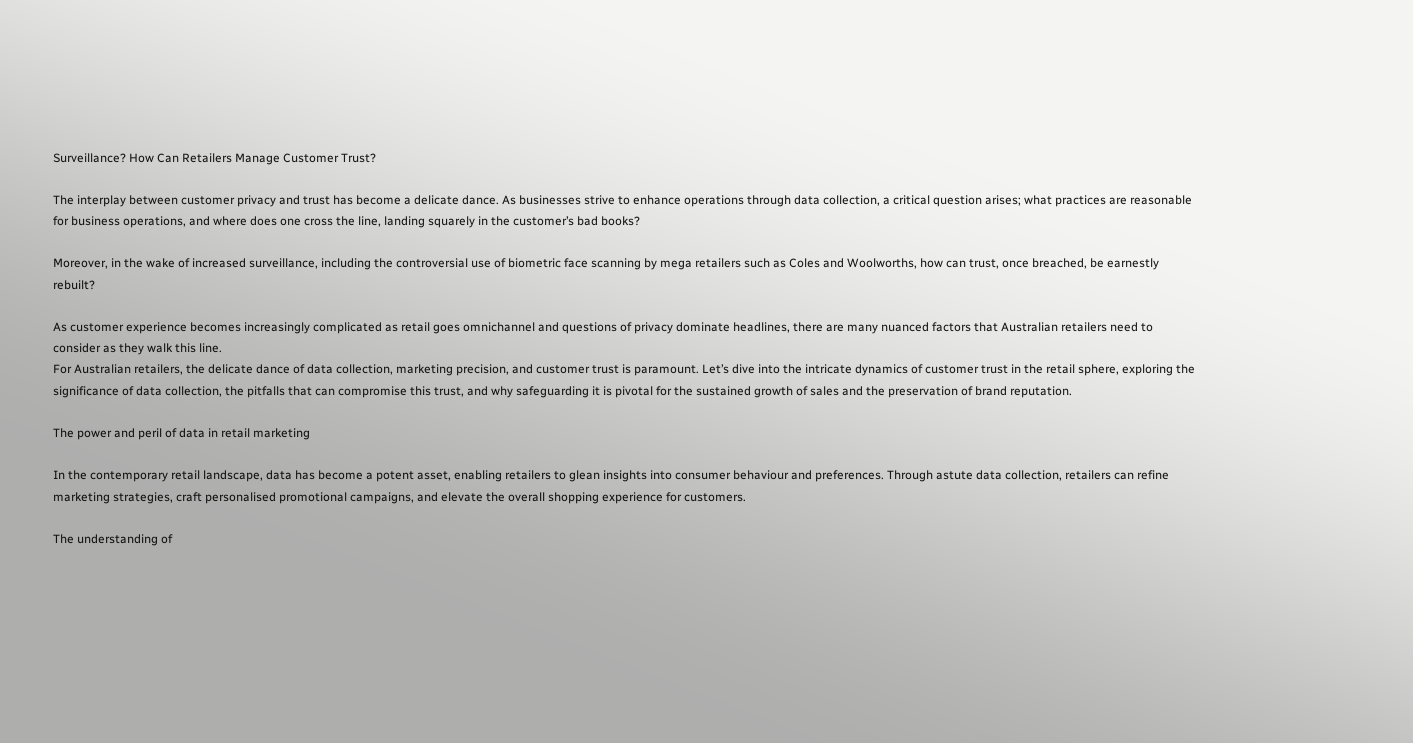Surveillance? How Can Retailers Manage Customer Trust?

The interplay between customer privacy and trust has become a delicate dance. As businesses strive to enhance operations through data collection, a critical question arises; what practices are reasonable for business operations, and where does one cross the line, landing squarely in the customer’s bad books?

Moreover, in the wake of increased surveillance, including the controversial use of biometric face scanning by mega retailers such as Coles and Woolworths, how can trust, once breached, be earnestly rebuilt?

As customer experience becomes increasingly complicated as retail goes omnichannel and questions of privacy dominate headlines, there are many nuanced factors that Australian retailers need to consider as they walk this line.
For Australian retailers, the delicate dance of data collection, marketing precision, and customer trust is paramount. Let’s dive into the intricate dynamics of customer trust in the retail sphere, exploring the significance of data collection, the pitfalls that can compromise this trust, and why safeguarding it is pivotal for the sustained growth of sales and the preservation of brand reputation.

The power and peril of data in retail marketing

In the contemporary retail landscape, data has become a potent asset, enabling retailers to glean insights into consumer behaviour and preferences. Through astute data collection, retailers can refine marketing strategies, craft personalised promotional campaigns, and elevate the overall shopping experience for customers.

The understanding of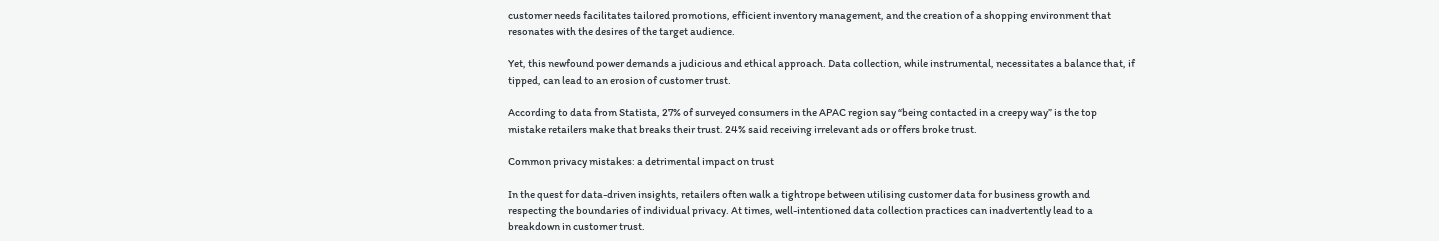customer needs facilitates tailored promotions, efficient inventory management, and the creation of a shopping environment that resonates with the desires of the target audience.

Yet, this newfound power demands a judicious and ethical approach. Data collection, while instrumental, necessitates a balance that, if tipped, can lead to an erosion of customer trust.

According to data from Statista, 27% of surveyed consumers in the APAC region say “being contacted in a creepy way” is the top mistake retailers make that breaks their trust. 24% said receiving irrelevant ads or offers broke trust.

Common privacy mistakes: a detrimental impact on trust

In the quest for data-driven insights, retailers often walk a tightrope between utilising customer data for business growth and respecting the boundaries of individual privacy. At times, well-intentioned data collection practices can inadvertently lead to a breakdown in customer trust.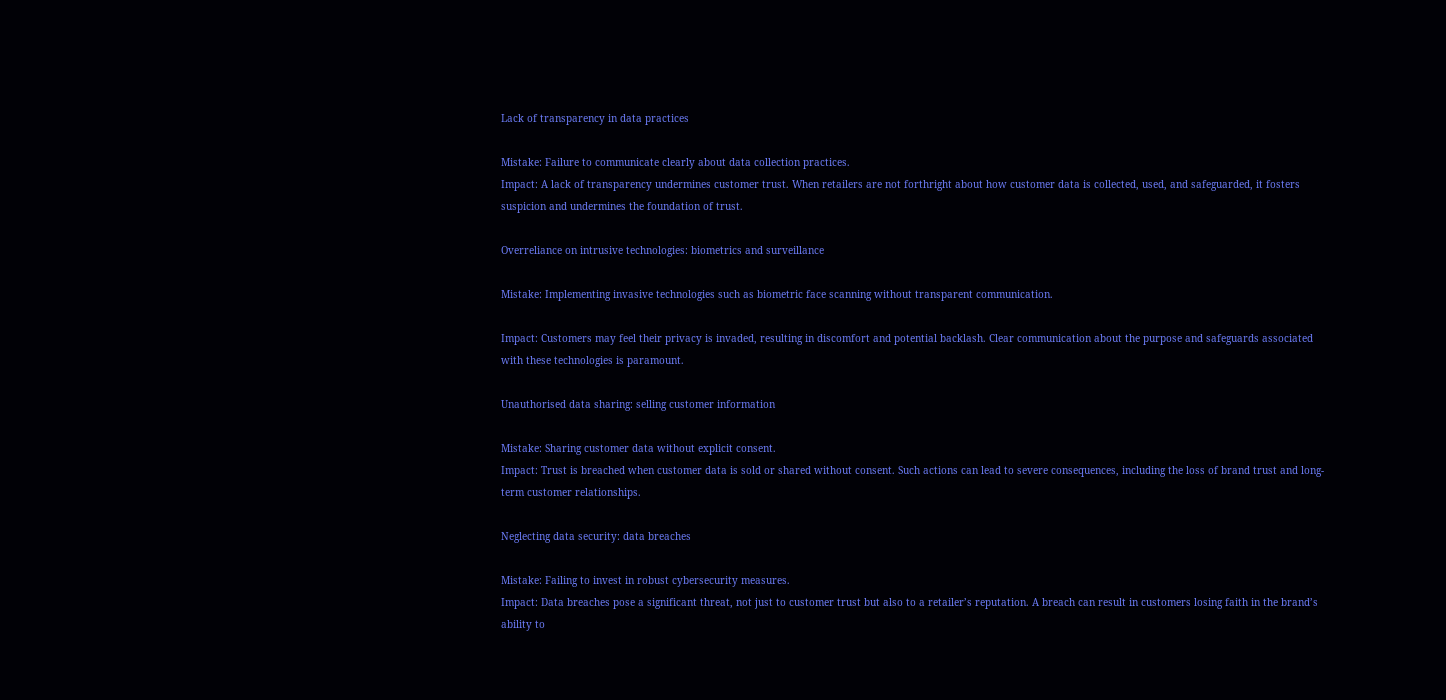Lack of transparency in data practices

Mistake: Failure to communicate clearly about data collection practices.
Impact: A lack of transparency undermines customer trust. When retailers are not forthright about how customer data is collected, used, and safeguarded, it fosters suspicion and undermines the foundation of trust.

Overreliance on intrusive technologies: biometrics and surveillance

Mistake: Implementing invasive technologies such as biometric face scanning without transparent communication.

Impact: Customers may feel their privacy is invaded, resulting in discomfort and potential backlash. Clear communication about the purpose and safeguards associated with these technologies is paramount.

Unauthorised data sharing: selling customer information

Mistake: Sharing customer data without explicit consent.
Impact: Trust is breached when customer data is sold or shared without consent. Such actions can lead to severe consequences, including the loss of brand trust and long-term customer relationships.

Neglecting data security: data breaches

Mistake: Failing to invest in robust cybersecurity measures.
Impact: Data breaches pose a significant threat, not just to customer trust but also to a retailer’s reputation. A breach can result in customers losing faith in the brand’s ability to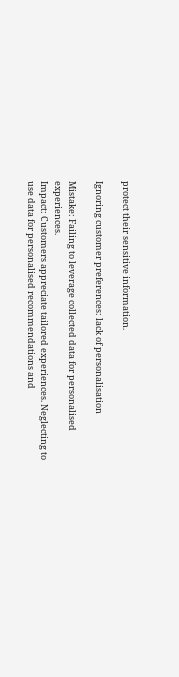protect their sensitive information.

Ignoring customer preferences: lack of personalisation

Mistake: Failing to leverage collected data for personalised experiences.
Impact: Customers appreciate tailored experiences. Neglecting to use data for personalised recommendations and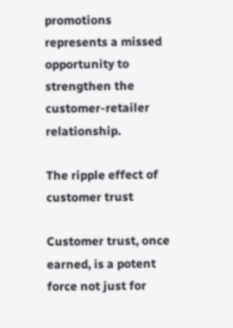promotions represents a missed opportunity to strengthen the customer-retailer relationship.

The ripple effect of customer trust

Customer trust, once earned, is a potent force not just for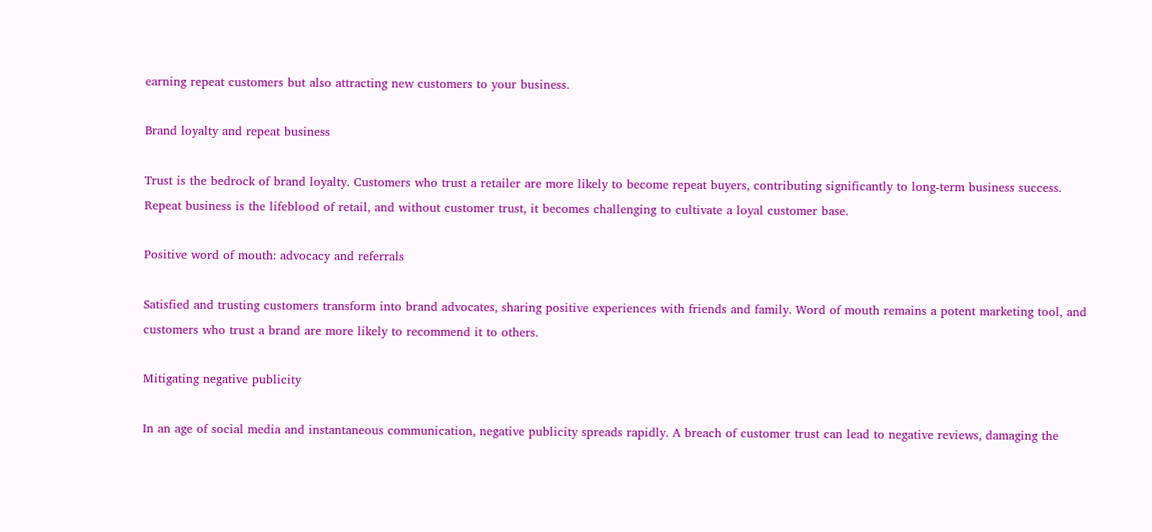earning repeat customers but also attracting new customers to your business.

Brand loyalty and repeat business

Trust is the bedrock of brand loyalty. Customers who trust a retailer are more likely to become repeat buyers, contributing significantly to long-term business success. Repeat business is the lifeblood of retail, and without customer trust, it becomes challenging to cultivate a loyal customer base.

Positive word of mouth: advocacy and referrals

Satisfied and trusting customers transform into brand advocates, sharing positive experiences with friends and family. Word of mouth remains a potent marketing tool, and customers who trust a brand are more likely to recommend it to others.

Mitigating negative publicity

In an age of social media and instantaneous communication, negative publicity spreads rapidly. A breach of customer trust can lead to negative reviews, damaging the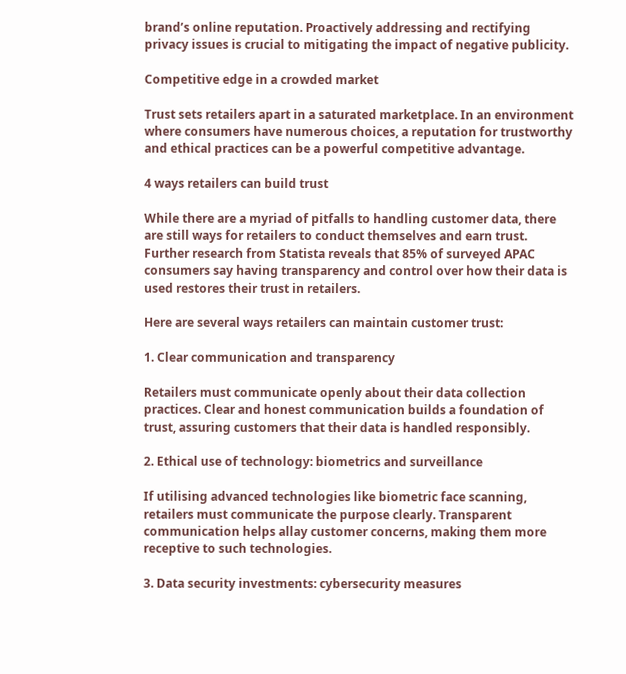brand’s online reputation. Proactively addressing and rectifying privacy issues is crucial to mitigating the impact of negative publicity.

Competitive edge in a crowded market

Trust sets retailers apart in a saturated marketplace. In an environment where consumers have numerous choices, a reputation for trustworthy and ethical practices can be a powerful competitive advantage.

4 ways retailers can build trust

While there are a myriad of pitfalls to handling customer data, there are still ways for retailers to conduct themselves and earn trust. Further research from Statista reveals that 85% of surveyed APAC consumers say having transparency and control over how their data is used restores their trust in retailers.

Here are several ways retailers can maintain customer trust:

1. Clear communication and transparency

Retailers must communicate openly about their data collection practices. Clear and honest communication builds a foundation of trust, assuring customers that their data is handled responsibly.

2. Ethical use of technology: biometrics and surveillance

If utilising advanced technologies like biometric face scanning, retailers must communicate the purpose clearly. Transparent communication helps allay customer concerns, making them more receptive to such technologies.

3. Data security investments: cybersecurity measures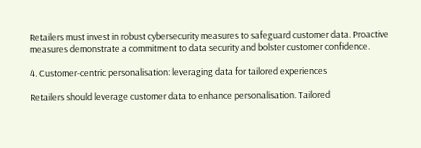Retailers must invest in robust cybersecurity measures to safeguard customer data. Proactive measures demonstrate a commitment to data security and bolster customer confidence.

4. Customer-centric personalisation: leveraging data for tailored experiences

Retailers should leverage customer data to enhance personalisation. Tailored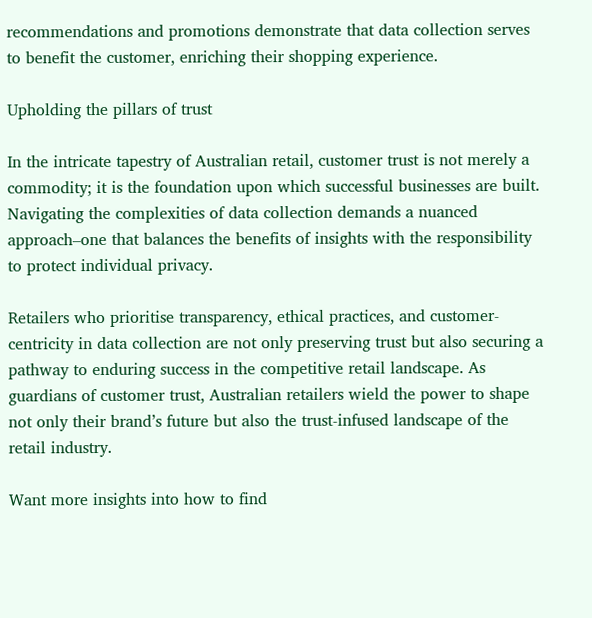recommendations and promotions demonstrate that data collection serves to benefit the customer, enriching their shopping experience.

Upholding the pillars of trust

In the intricate tapestry of Australian retail, customer trust is not merely a commodity; it is the foundation upon which successful businesses are built. Navigating the complexities of data collection demands a nuanced approach–one that balances the benefits of insights with the responsibility to protect individual privacy.

Retailers who prioritise transparency, ethical practices, and customer-centricity in data collection are not only preserving trust but also securing a pathway to enduring success in the competitive retail landscape. As guardians of customer trust, Australian retailers wield the power to shape not only their brand’s future but also the trust-infused landscape of the retail industry.

Want more insights into how to find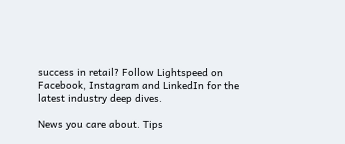success in retail? Follow Lightspeed on Facebook, Instagram and LinkedIn for the latest industry deep dives.

News you care about. Tips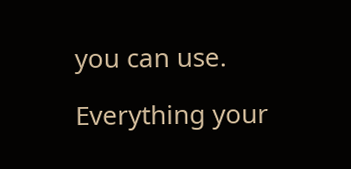you can use.

Everything your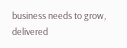business needs to grow, delivered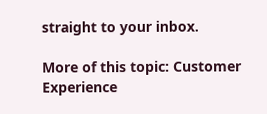straight to your inbox.

More of this topic: Customer Experience